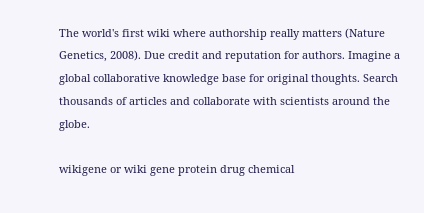The world's first wiki where authorship really matters (Nature Genetics, 2008). Due credit and reputation for authors. Imagine a global collaborative knowledge base for original thoughts. Search thousands of articles and collaborate with scientists around the globe.

wikigene or wiki gene protein drug chemical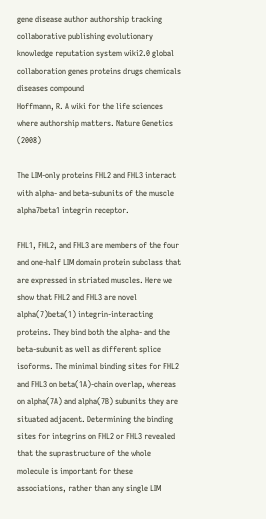gene disease author authorship tracking collaborative publishing evolutionary knowledge reputation system wiki2.0 global collaboration genes proteins drugs chemicals diseases compound
Hoffmann, R. A wiki for the life sciences where authorship matters. Nature Genetics (2008)

The LIM-only proteins FHL2 and FHL3 interact with alpha- and beta-subunits of the muscle alpha7beta1 integrin receptor.

FHL1, FHL2, and FHL3 are members of the four and one-half LIM domain protein subclass that are expressed in striated muscles. Here we show that FHL2 and FHL3 are novel alpha(7)beta(1) integrin-interacting proteins. They bind both the alpha- and the beta-subunit as well as different splice isoforms. The minimal binding sites for FHL2 and FHL3 on beta(1A)-chain overlap, whereas on alpha(7A) and alpha(7B) subunits they are situated adjacent. Determining the binding sites for integrins on FHL2 or FHL3 revealed that the suprastructure of the whole molecule is important for these associations, rather than any single LIM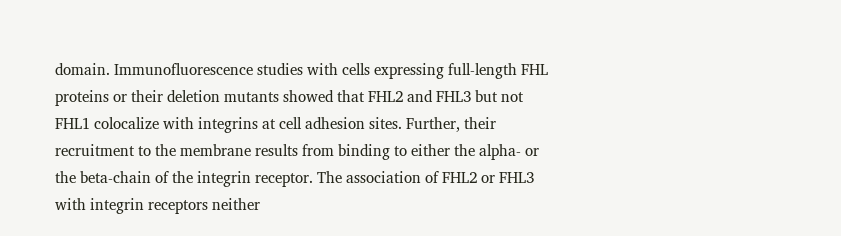domain. Immunofluorescence studies with cells expressing full-length FHL proteins or their deletion mutants showed that FHL2 and FHL3 but not FHL1 colocalize with integrins at cell adhesion sites. Further, their recruitment to the membrane results from binding to either the alpha- or the beta-chain of the integrin receptor. The association of FHL2 or FHL3 with integrin receptors neither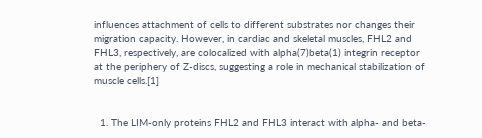influences attachment of cells to different substrates nor changes their migration capacity. However, in cardiac and skeletal muscles, FHL2 and FHL3, respectively, are colocalized with alpha(7)beta(1) integrin receptor at the periphery of Z-discs, suggesting a role in mechanical stabilization of muscle cells.[1]


  1. The LIM-only proteins FHL2 and FHL3 interact with alpha- and beta-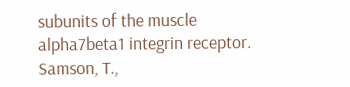subunits of the muscle alpha7beta1 integrin receptor. Samson, T.,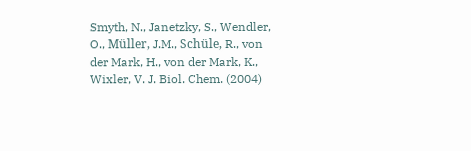Smyth, N., Janetzky, S., Wendler, O., Müller, J.M., Schüle, R., von der Mark, H., von der Mark, K., Wixler, V. J. Biol. Chem. (2004)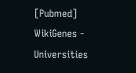[Pubmed]
WikiGenes - Universities